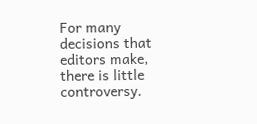For many decisions that editors make, there is little controversy.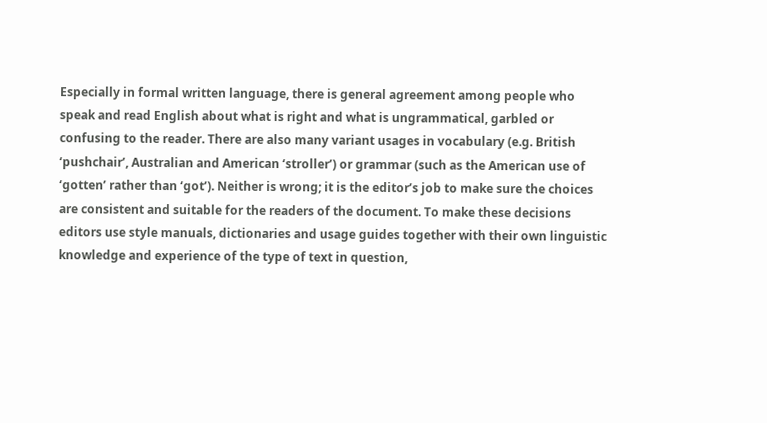Especially in formal written language, there is general agreement among people who speak and read English about what is right and what is ungrammatical, garbled or confusing to the reader. There are also many variant usages in vocabulary (e.g. British ‘pushchair’, Australian and American ‘stroller’) or grammar (such as the American use of ‘gotten’ rather than ‘got’). Neither is wrong; it is the editor’s job to make sure the choices are consistent and suitable for the readers of the document. To make these decisions editors use style manuals, dictionaries and usage guides together with their own linguistic knowledge and experience of the type of text in question,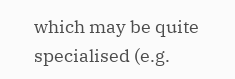which may be quite specialised (e.g.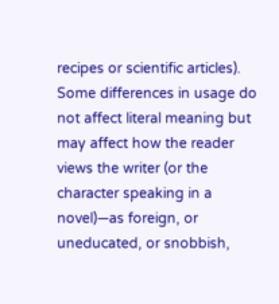recipes or scientific articles). Some differences in usage do not affect literal meaning but may affect how the reader views the writer (or the character speaking in a novel)—as foreign, or uneducated, or snobbish,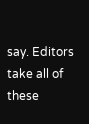say. Editors take all of these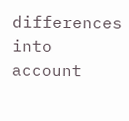differences into account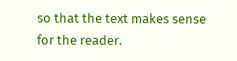so that the text makes sense for the reader.